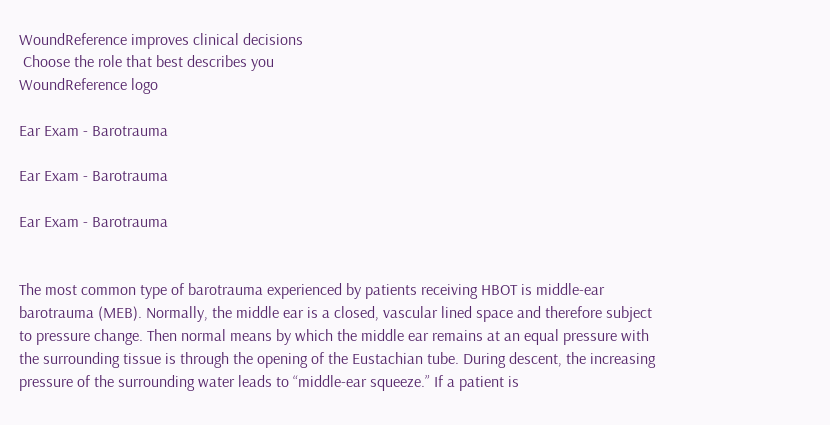WoundReference improves clinical decisions
 Choose the role that best describes you
WoundReference logo

Ear Exam - Barotrauma

Ear Exam - Barotrauma

Ear Exam - Barotrauma


The most common type of barotrauma experienced by patients receiving HBOT is middle-ear barotrauma (MEB). Normally, the middle ear is a closed, vascular lined space and therefore subject to pressure change. Then normal means by which the middle ear remains at an equal pressure with the surrounding tissue is through the opening of the Eustachian tube. During descent, the increasing pressure of the surrounding water leads to “middle-ear squeeze.” If a patient is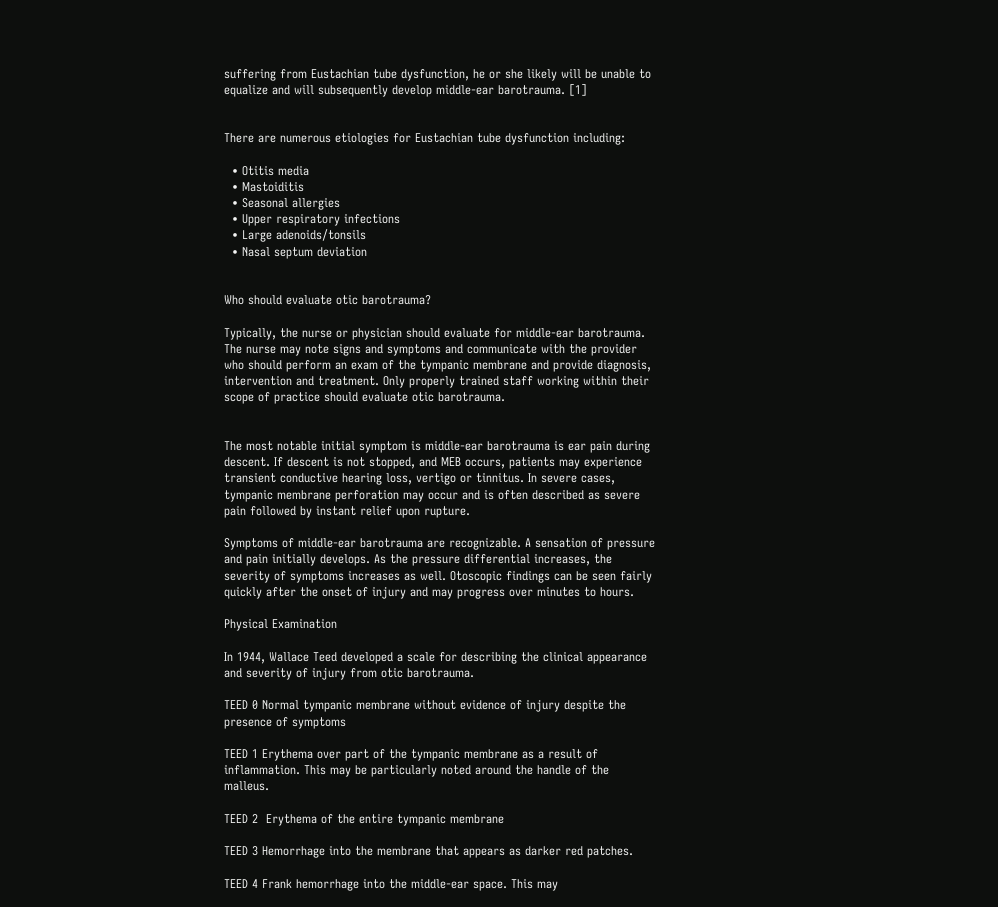suffering from Eustachian tube dysfunction, he or she likely will be unable to equalize and will subsequently develop middle-ear barotrauma. [1]


There are numerous etiologies for Eustachian tube dysfunction including:

  • Otitis media
  • Mastoiditis
  • Seasonal allergies
  • Upper respiratory infections
  • Large adenoids/tonsils
  • Nasal septum deviation


Who should evaluate otic barotrauma?

Typically, the nurse or physician should evaluate for middle-ear barotrauma. The nurse may note signs and symptoms and communicate with the provider who should perform an exam of the tympanic membrane and provide diagnosis, intervention and treatment. Only properly trained staff working within their scope of practice should evaluate otic barotrauma.


The most notable initial symptom is middle-ear barotrauma is ear pain during descent. If descent is not stopped, and MEB occurs, patients may experience transient conductive hearing loss, vertigo or tinnitus. In severe cases, tympanic membrane perforation may occur and is often described as severe pain followed by instant relief upon rupture.

Symptoms of middle-ear barotrauma are recognizable. A sensation of pressure and pain initially develops. As the pressure differential increases, the severity of symptoms increases as well. Otoscopic findings can be seen fairly quickly after the onset of injury and may progress over minutes to hours.

Physical Examination

In 1944, Wallace Teed developed a scale for describing the clinical appearance and severity of injury from otic barotrauma.

TEED 0 Normal tympanic membrane without evidence of injury despite the presence of symptoms

TEED 1 Erythema over part of the tympanic membrane as a result of inflammation. This may be particularly noted around the handle of the malleus.

TEED 2  Erythema of the entire tympanic membrane

TEED 3 Hemorrhage into the membrane that appears as darker red patches.

TEED 4 Frank hemorrhage into the middle-ear space. This may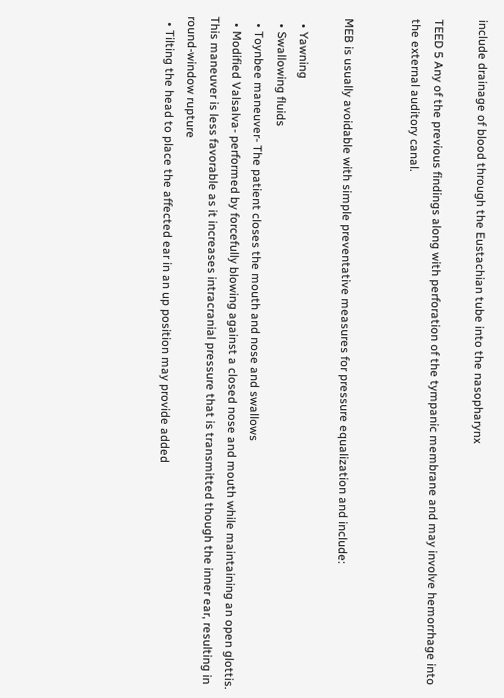include drainage of blood through the Eustachian tube into the nasopharynx

TEED 5 Any of the previous findings along with perforation of the tympanic membrane and may involve hemorrhage into the external auditory canal.


MEB is usually avoidable with simple preventative measures for pressure equalization and include:

  • Yawning
  • Swallowing fluids
  • Toynbee maneuver- The patient closes the mouth and nose and swallows
  • Modified Valsalva- performed by forcefully blowing against a closed nose and mouth while maintaining an open glottis. This maneuver is less favorable as it increases intracranial pressure that is transmitted though the inner ear, resulting in round-window rupture
  • Tilting the head to place the affected ear in an up position may provide added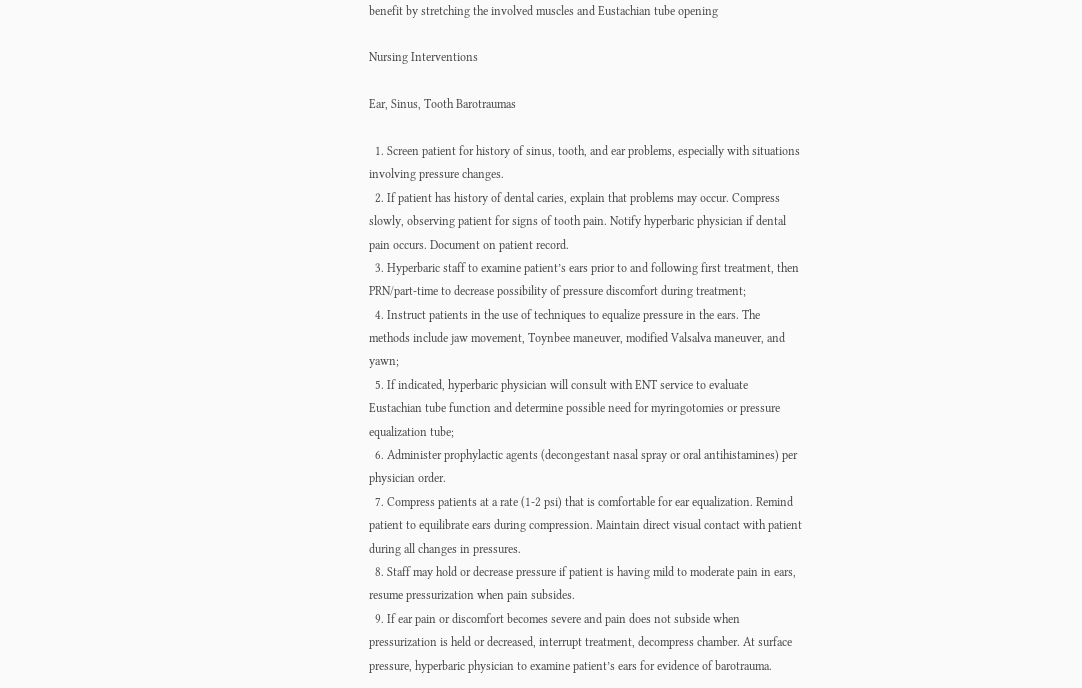benefit by stretching the involved muscles and Eustachian tube opening

Nursing Interventions

Ear, Sinus, Tooth Barotraumas

  1. Screen patient for history of sinus, tooth, and ear problems, especially with situations involving pressure changes.
  2. If patient has history of dental caries, explain that problems may occur. Compress slowly, observing patient for signs of tooth pain. Notify hyperbaric physician if dental pain occurs. Document on patient record.
  3. Hyperbaric staff to examine patient’s ears prior to and following first treatment, then PRN/part-time to decrease possibility of pressure discomfort during treatment;
  4. Instruct patients in the use of techniques to equalize pressure in the ears. The methods include jaw movement, Toynbee maneuver, modified Valsalva maneuver, and yawn;
  5. If indicated, hyperbaric physician will consult with ENT service to evaluate Eustachian tube function and determine possible need for myringotomies or pressure equalization tube;
  6. Administer prophylactic agents (decongestant nasal spray or oral antihistamines) per physician order.
  7. Compress patients at a rate (1-2 psi) that is comfortable for ear equalization. Remind patient to equilibrate ears during compression. Maintain direct visual contact with patient during all changes in pressures.
  8. Staff may hold or decrease pressure if patient is having mild to moderate pain in ears, resume pressurization when pain subsides.
  9. If ear pain or discomfort becomes severe and pain does not subside when pressurization is held or decreased, interrupt treatment, decompress chamber. At surface pressure, hyperbaric physician to examine patient’s ears for evidence of barotrauma.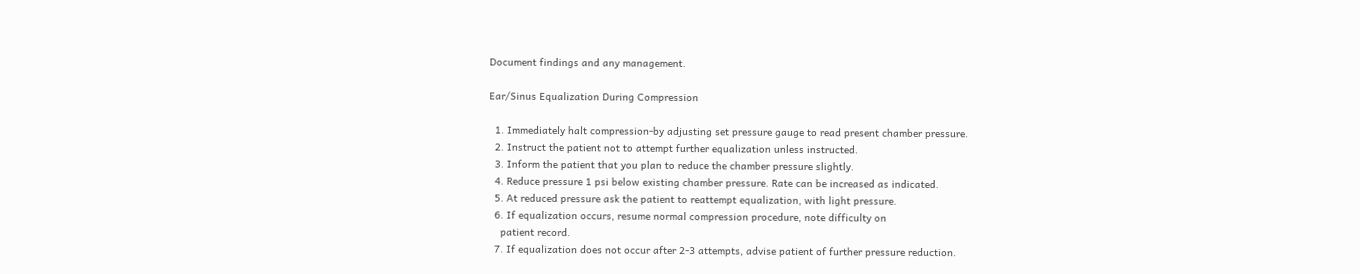Document findings and any management.

Ear/Sinus Equalization During Compression

  1. Immediately halt compression-by adjusting set pressure gauge to read present chamber pressure.
  2. Instruct the patient not to attempt further equalization unless instructed.
  3. Inform the patient that you plan to reduce the chamber pressure slightly.
  4. Reduce pressure 1 psi below existing chamber pressure. Rate can be increased as indicated.
  5. At reduced pressure ask the patient to reattempt equalization, with light pressure.
  6. If equalization occurs, resume normal compression procedure, note difficulty on
    patient record.
  7. If equalization does not occur after 2-3 attempts, advise patient of further pressure reduction.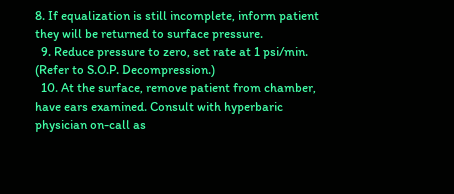8. If equalization is still incomplete, inform patient they will be returned to surface pressure.
  9. Reduce pressure to zero, set rate at 1 psi/min. (Refer to S.O.P. Decompression.)
  10. At the surface, remove patient from chamber, have ears examined. Consult with hyperbaric physician on-call as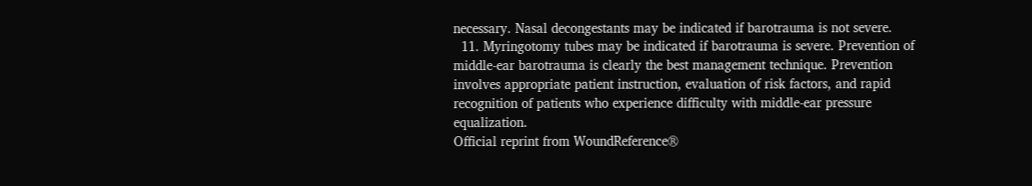necessary. Nasal decongestants may be indicated if barotrauma is not severe.
  11. Myringotomy tubes may be indicated if barotrauma is severe. Prevention of middle-ear barotrauma is clearly the best management technique. Prevention involves appropriate patient instruction, evaluation of risk factors, and rapid recognition of patients who experience difficulty with middle-ear pressure equalization.
Official reprint from WoundReference®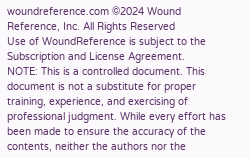woundreference.com ©2024 Wound Reference, Inc. All Rights Reserved
Use of WoundReference is subject to the Subscription and License Agreement.
NOTE: This is a controlled document. This document is not a substitute for proper training, experience, and exercising of professional judgment. While every effort has been made to ensure the accuracy of the contents, neither the authors nor the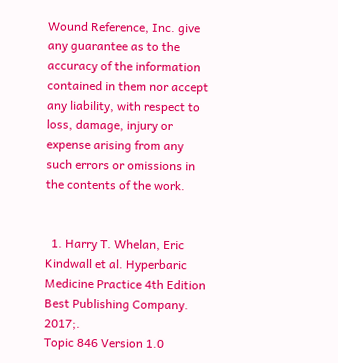Wound Reference, Inc. give any guarantee as to the accuracy of the information contained in them nor accept any liability, with respect to loss, damage, injury or expense arising from any such errors or omissions in the contents of the work.


  1. Harry T. Whelan, Eric Kindwall et al. Hyperbaric Medicine Practice 4th Edition Best Publishing Company. 2017;.
Topic 846 Version 1.0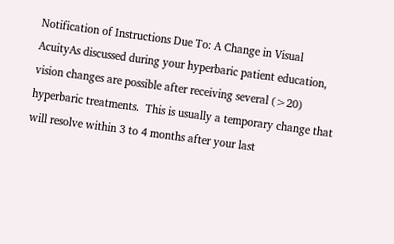Notification of Instructions Due To: A Change in Visual AcuityAs discussed during your hyperbaric patient education, vision changes are possible after receiving several (>20) hyperbaric treatments.  This is usually a temporary change that will resolve within 3 to 4 months after your last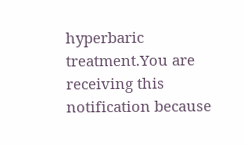hyperbaric treatment.You are receiving this notification because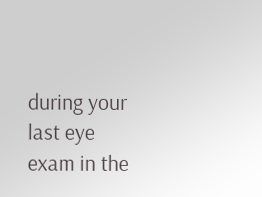during your last eye exam in the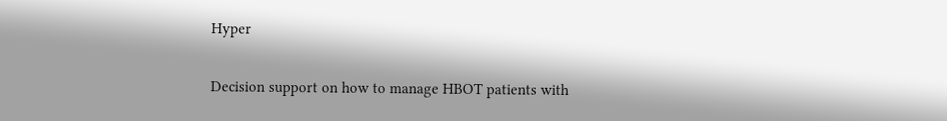Hyper

Decision support on how to manage HBOT patients with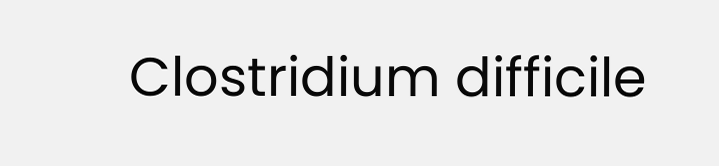Clostridium difficile